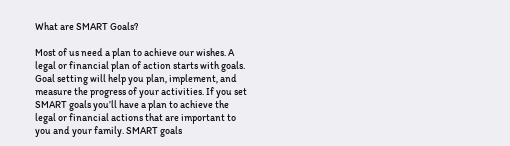What are SMART Goals?

Most of us need a plan to achieve our wishes. A legal or financial plan of action starts with goals. Goal setting will help you plan, implement, and measure the progress of your activities. If you set SMART goals you’ll have a plan to achieve the legal or financial actions that are important to you and your family. SMART goals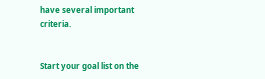have several important criteria.


Start your goal list on the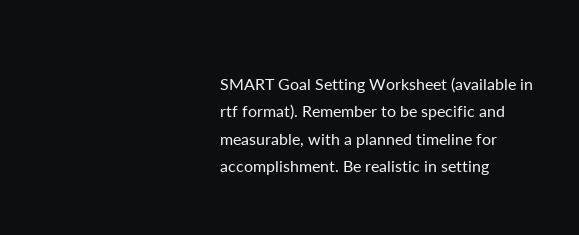SMART Goal Setting Worksheet (available in rtf format). Remember to be specific and measurable, with a planned timeline for accomplishment. Be realistic in setting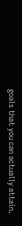goals that you can actually attain.